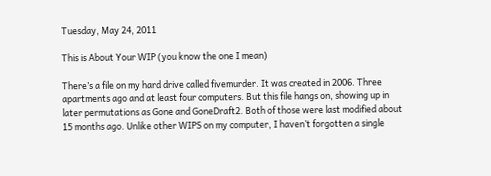Tuesday, May 24, 2011

This is About Your WIP (you know the one I mean)

There’s a file on my hard drive called fivemurder. It was created in 2006. Three apartments ago and at least four computers. But this file hangs on, showing up in later permutations as Gone and GoneDraft2. Both of those were last modified about 15 months ago. Unlike other WIPS on my computer, I haven’t forgotten a single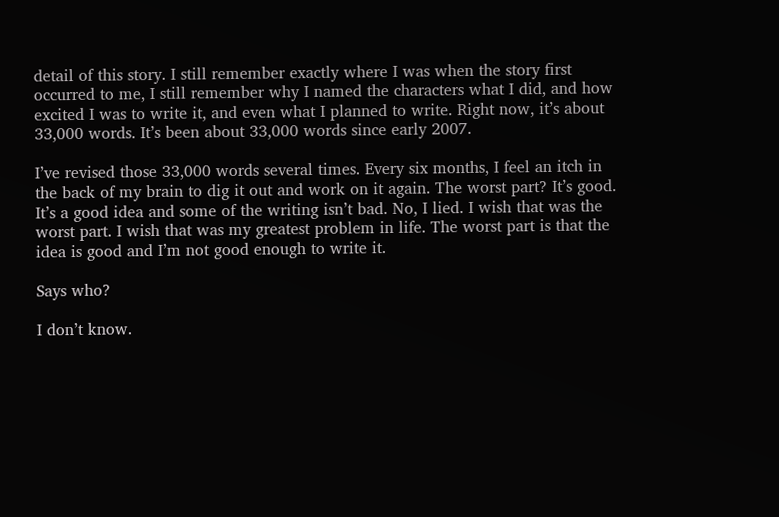detail of this story. I still remember exactly where I was when the story first occurred to me, I still remember why I named the characters what I did, and how excited I was to write it, and even what I planned to write. Right now, it’s about 33,000 words. It’s been about 33,000 words since early 2007.

I’ve revised those 33,000 words several times. Every six months, I feel an itch in the back of my brain to dig it out and work on it again. The worst part? It’s good. It’s a good idea and some of the writing isn’t bad. No, I lied. I wish that was the worst part. I wish that was my greatest problem in life. The worst part is that the idea is good and I’m not good enough to write it.

Says who?

I don’t know.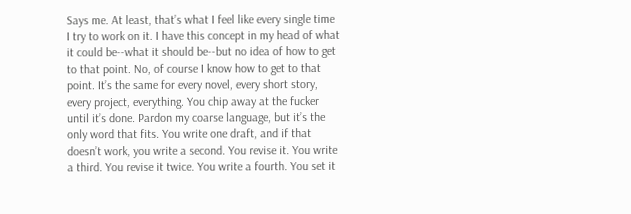Says me. At least, that’s what I feel like every single time I try to work on it. I have this concept in my head of what it could be--what it should be--but no idea of how to get to that point. No, of course I know how to get to that point. It’s the same for every novel, every short story, every project, everything. You chip away at the fucker until it’s done. Pardon my coarse language, but it’s the only word that fits. You write one draft, and if that doesn’t work, you write a second. You revise it. You write a third. You revise it twice. You write a fourth. You set it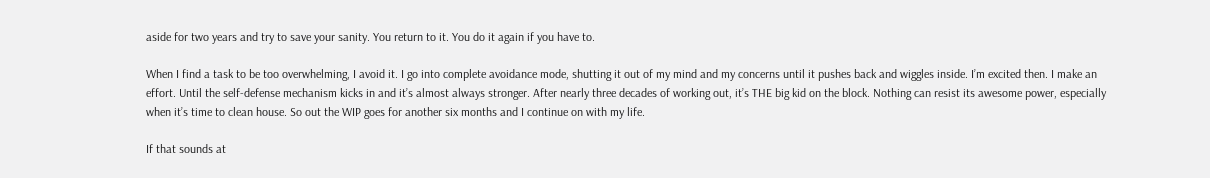aside for two years and try to save your sanity. You return to it. You do it again if you have to.

When I find a task to be too overwhelming, I avoid it. I go into complete avoidance mode, shutting it out of my mind and my concerns until it pushes back and wiggles inside. I’m excited then. I make an effort. Until the self-defense mechanism kicks in and it’s almost always stronger. After nearly three decades of working out, it’s THE big kid on the block. Nothing can resist its awesome power, especially when it’s time to clean house. So out the WIP goes for another six months and I continue on with my life.

If that sounds at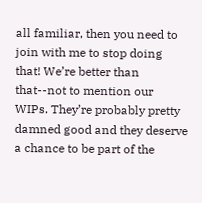all familiar, then you need to join with me to stop doing that! We’re better than that--not to mention our WIPs. They’re probably pretty damned good and they deserve a chance to be part of the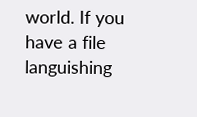world. If you have a file languishing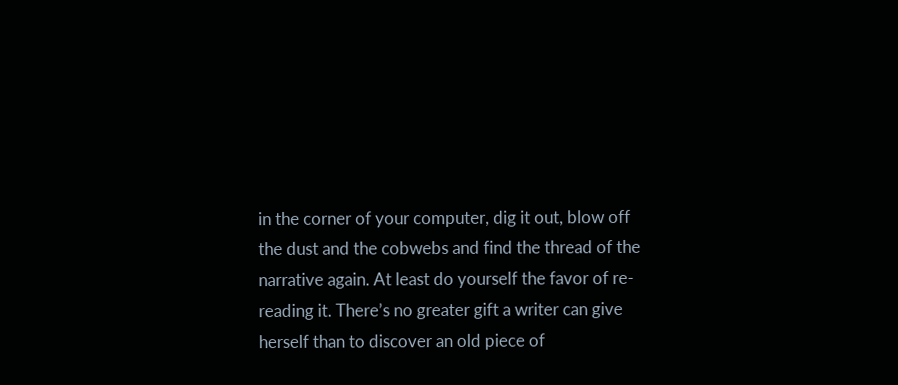in the corner of your computer, dig it out, blow off the dust and the cobwebs and find the thread of the narrative again. At least do yourself the favor of re-reading it. There’s no greater gift a writer can give herself than to discover an old piece of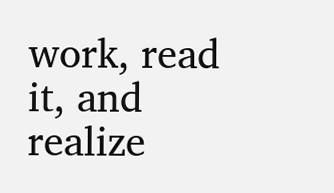work, read it, and realize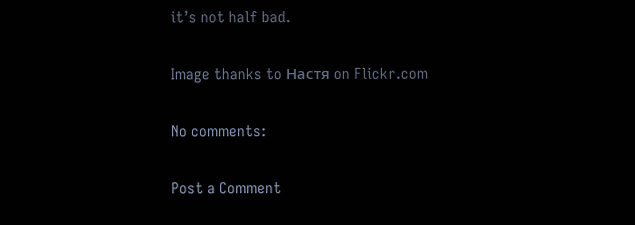it’s not half bad.

Image thanks to Настя on Flickr.com

No comments:

Post a Comment